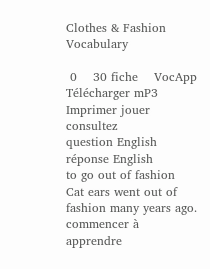Clothes & Fashion Vocabulary

 0    30 fiche    VocApp
Télécharger mP3 Imprimer jouer consultez
question English réponse English
to go out of fashion
Cat ears went out of fashion many years ago.
commencer à apprendre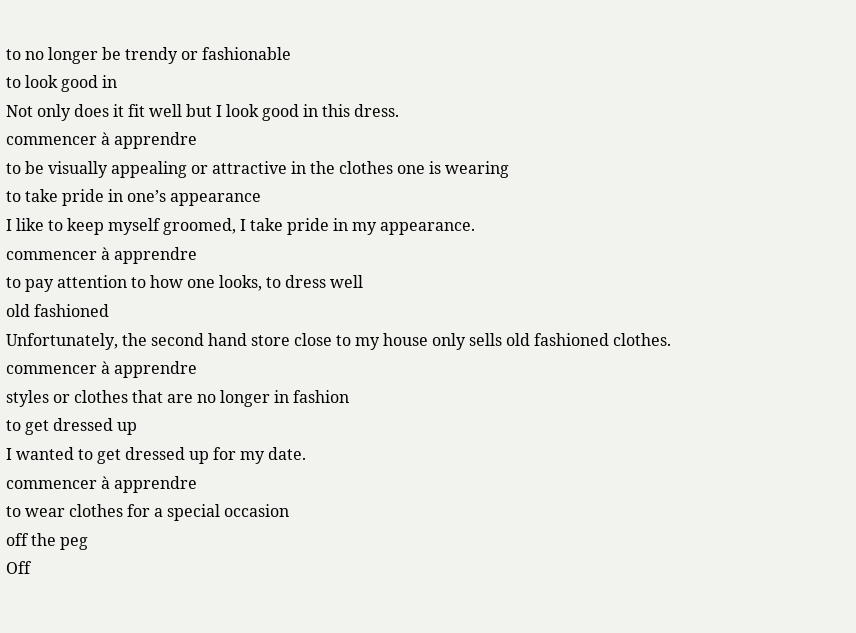to no longer be trendy or fashionable
to look good in
Not only does it fit well but I look good in this dress.
commencer à apprendre
to be visually appealing or attractive in the clothes one is wearing
to take pride in one’s appearance
I like to keep myself groomed, I take pride in my appearance.
commencer à apprendre
to pay attention to how one looks, to dress well
old fashioned
Unfortunately, the second hand store close to my house only sells old fashioned clothes.
commencer à apprendre
styles or clothes that are no longer in fashion
to get dressed up
I wanted to get dressed up for my date.
commencer à apprendre
to wear clothes for a special occasion
off the peg
Off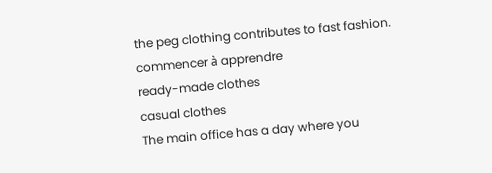the peg clothing contributes to fast fashion.
commencer à apprendre
ready-made clothes
casual clothes
The main office has a day where you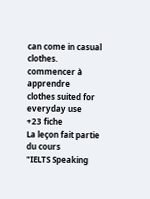can come in casual clothes.
commencer à apprendre
clothes suited for everyday use
+23 fiche
La leçon fait partie du cours
"IELTS Speaking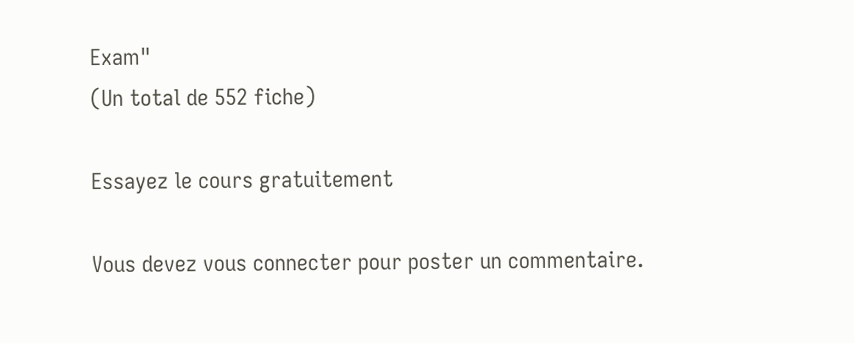Exam"
(Un total de 552 fiche)

Essayez le cours gratuitement

Vous devez vous connecter pour poster un commentaire.